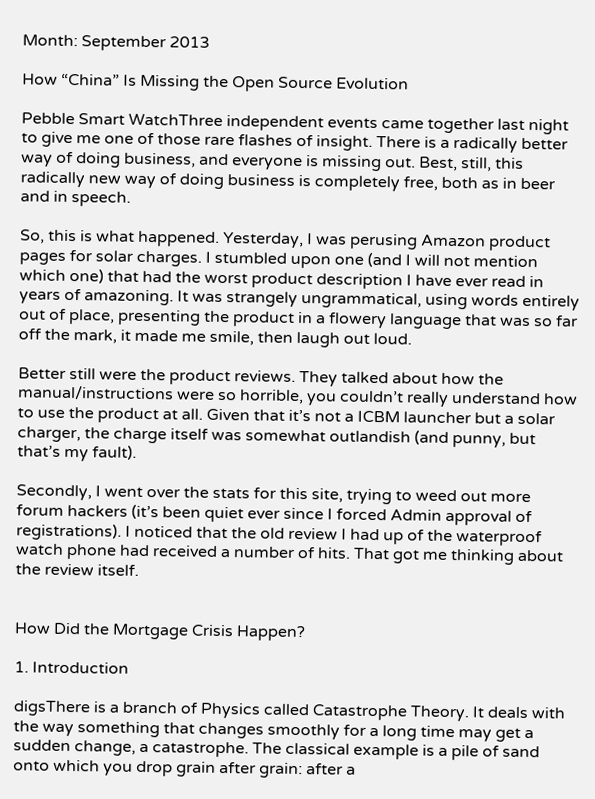Month: September 2013

How “China” Is Missing the Open Source Evolution

Pebble Smart WatchThree independent events came together last night to give me one of those rare flashes of insight. There is a radically better way of doing business, and everyone is missing out. Best, still, this radically new way of doing business is completely free, both as in beer and in speech.

So, this is what happened. Yesterday, I was perusing Amazon product pages for solar charges. I stumbled upon one (and I will not mention which one) that had the worst product description I have ever read in years of amazoning. It was strangely ungrammatical, using words entirely out of place, presenting the product in a flowery language that was so far off the mark, it made me smile, then laugh out loud.

Better still were the product reviews. They talked about how the manual/instructions were so horrible, you couldn’t really understand how to use the product at all. Given that it’s not a ICBM launcher but a solar charger, the charge itself was somewhat outlandish (and punny, but that’s my fault).

Secondly, I went over the stats for this site, trying to weed out more forum hackers (it’s been quiet ever since I forced Admin approval of registrations). I noticed that the old review I had up of the waterproof watch phone had received a number of hits. That got me thinking about the review itself.


How Did the Mortgage Crisis Happen?

1. Introduction

digsThere is a branch of Physics called Catastrophe Theory. It deals with the way something that changes smoothly for a long time may get a sudden change, a catastrophe. The classical example is a pile of sand onto which you drop grain after grain: after a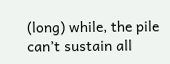(long) while, the pile can’t sustain all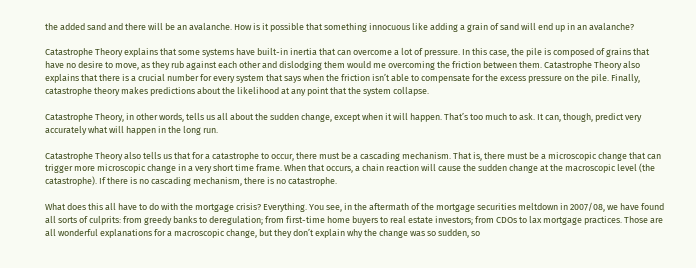the added sand and there will be an avalanche. How is it possible that something innocuous like adding a grain of sand will end up in an avalanche?

Catastrophe Theory explains that some systems have built-in inertia that can overcome a lot of pressure. In this case, the pile is composed of grains that have no desire to move, as they rub against each other and dislodging them would me overcoming the friction between them. Catastrophe Theory also explains that there is a crucial number for every system that says when the friction isn’t able to compensate for the excess pressure on the pile. Finally, catastrophe theory makes predictions about the likelihood at any point that the system collapse.

Catastrophe Theory, in other words, tells us all about the sudden change, except when it will happen. That’s too much to ask. It can, though, predict very accurately what will happen in the long run.

Catastrophe Theory also tells us that for a catastrophe to occur, there must be a cascading mechanism. That is, there must be a microscopic change that can trigger more microscopic change in a very short time frame. When that occurs, a chain reaction will cause the sudden change at the macroscopic level (the catastrophe). If there is no cascading mechanism, there is no catastrophe.

What does this all have to do with the mortgage crisis? Everything. You see, in the aftermath of the mortgage securities meltdown in 2007/08, we have found all sorts of culprits: from greedy banks to deregulation; from first-time home buyers to real estate investors; from CDOs to lax mortgage practices. Those are all wonderful explanations for a macroscopic change, but they don’t explain why the change was so sudden, so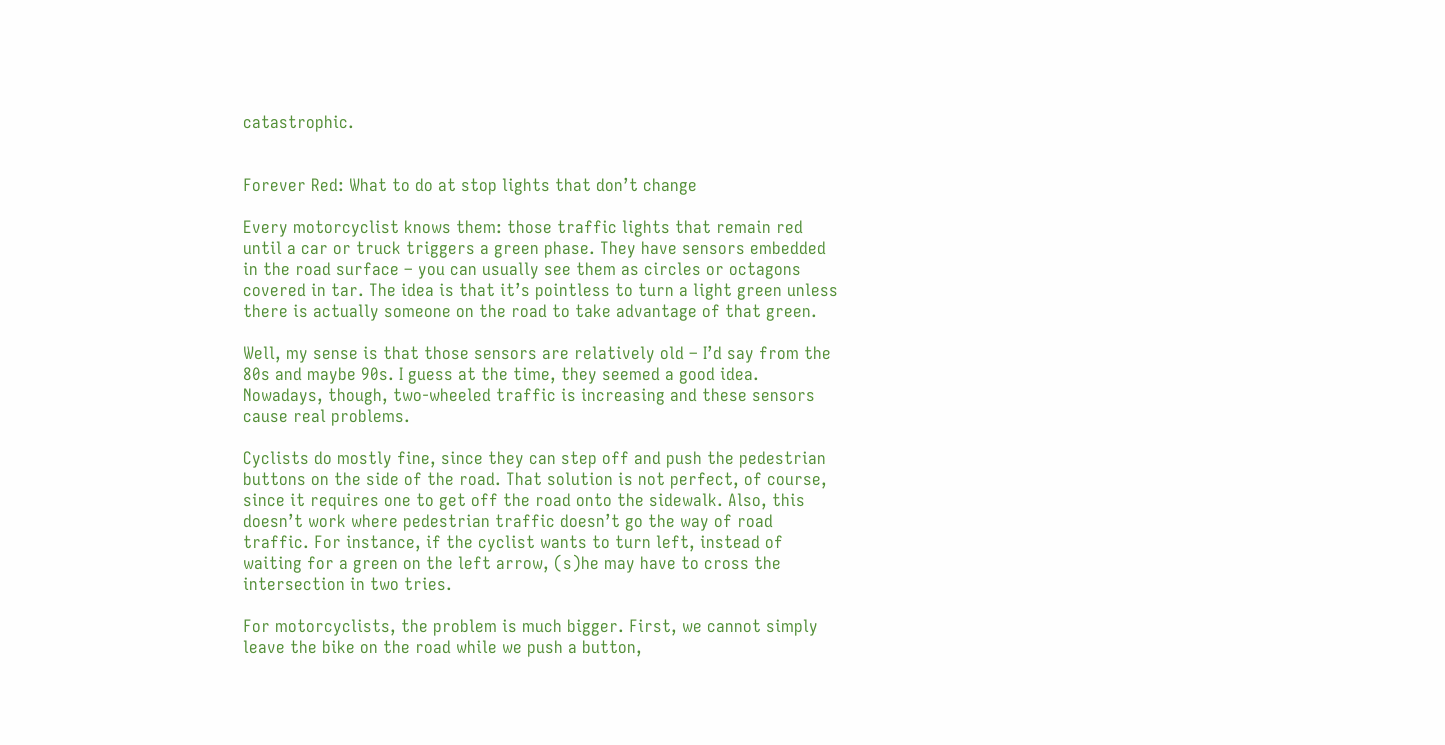catastrophic.


Forever Red: What to do at stop lights that don’t change

Every motorcyclist knows them: those traffic lights that remain red until a car or truck triggers a green phase. They have sensors embedded in the road surface – you can usually see them as circles or octagons covered in tar. The idea is that it’s pointless to turn a light green unless there is actually someone on the road to take advantage of that green.

Well, my sense is that those sensors are relatively old – I’d say from the 80s and maybe 90s. I guess at the time, they seemed a good idea. Nowadays, though, two-wheeled traffic is increasing and these sensors cause real problems.

Cyclists do mostly fine, since they can step off and push the pedestrian buttons on the side of the road. That solution is not perfect, of course, since it requires one to get off the road onto the sidewalk. Also, this doesn’t work where pedestrian traffic doesn’t go the way of road traffic. For instance, if the cyclist wants to turn left, instead of waiting for a green on the left arrow, (s)he may have to cross the intersection in two tries.

For motorcyclists, the problem is much bigger. First, we cannot simply leave the bike on the road while we push a button,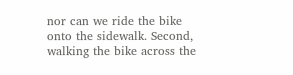nor can we ride the bike onto the sidewalk. Second, walking the bike across the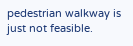pedestrian walkway is just not feasible.